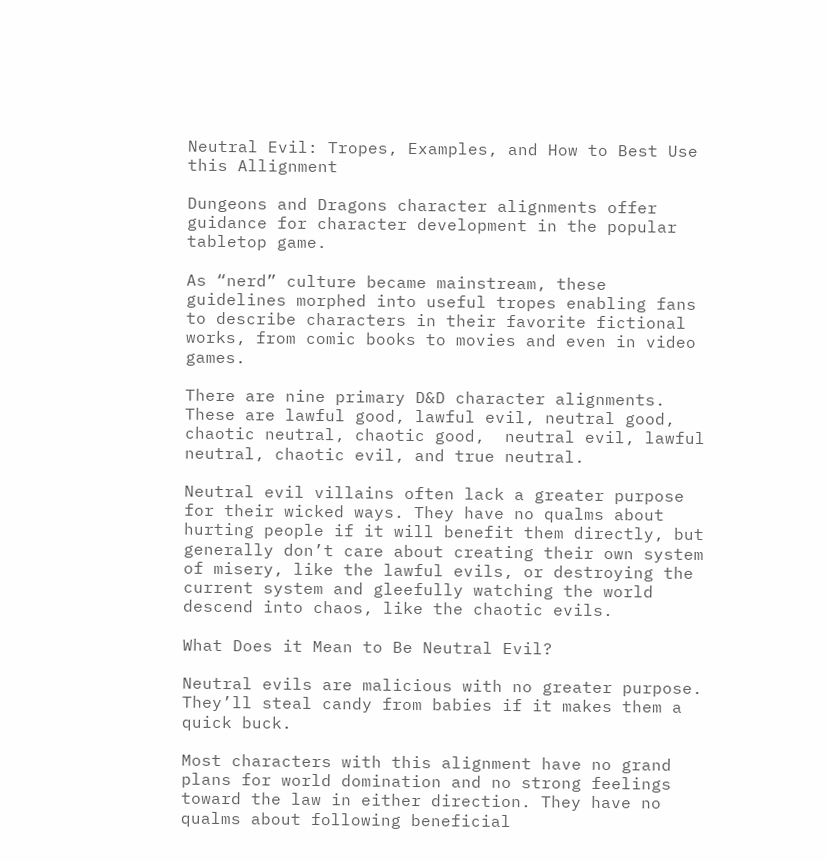Neutral Evil: Tropes, Examples, and How to Best Use this Allignment

Dungeons and Dragons character alignments offer guidance for character development in the popular tabletop game.

As “nerd” culture became mainstream, these guidelines morphed into useful tropes enabling fans to describe characters in their favorite fictional works, from comic books to movies and even in video games.

There are nine primary D&D character alignments. These are lawful good, lawful evil, neutral good, chaotic neutral, chaotic good,  neutral evil, lawful neutral, chaotic evil, and true neutral.

Neutral evil villains often lack a greater purpose for their wicked ways. They have no qualms about hurting people if it will benefit them directly, but generally don’t care about creating their own system of misery, like the lawful evils, or destroying the current system and gleefully watching the world descend into chaos, like the chaotic evils.

What Does it Mean to Be Neutral Evil?

Neutral evils are malicious with no greater purpose. They’ll steal candy from babies if it makes them a quick buck.

Most characters with this alignment have no grand plans for world domination and no strong feelings toward the law in either direction. They have no qualms about following beneficial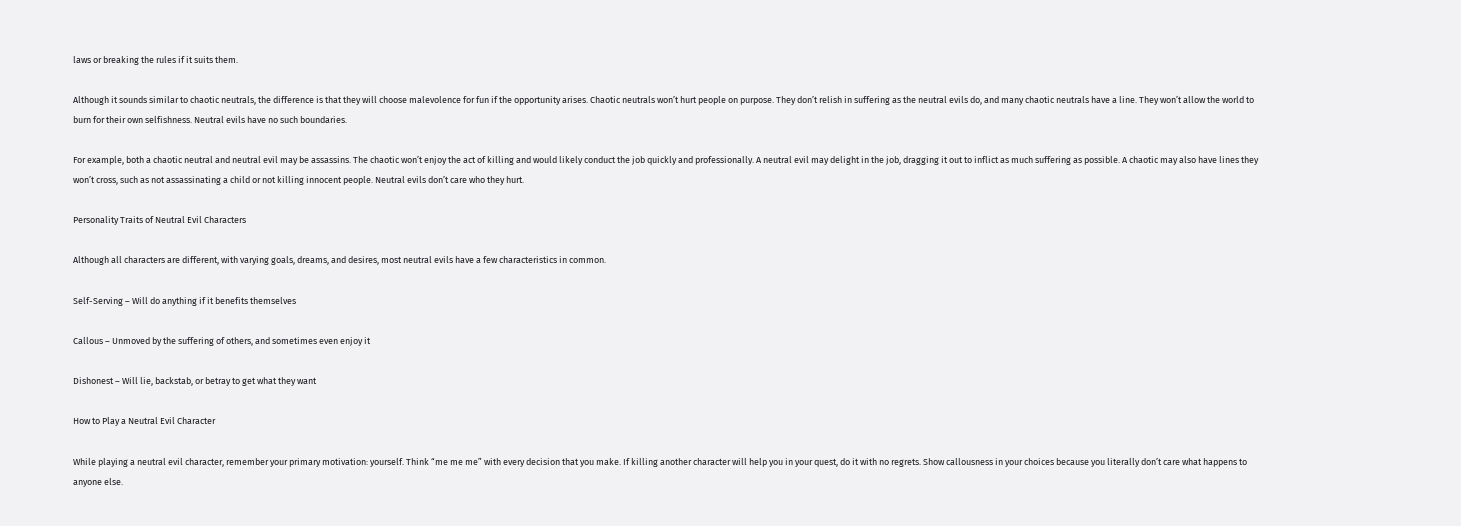laws or breaking the rules if it suits them.

Although it sounds similar to chaotic neutrals, the difference is that they will choose malevolence for fun if the opportunity arises. Chaotic neutrals won’t hurt people on purpose. They don’t relish in suffering as the neutral evils do, and many chaotic neutrals have a line. They won’t allow the world to burn for their own selfishness. Neutral evils have no such boundaries.

For example, both a chaotic neutral and neutral evil may be assassins. The chaotic won’t enjoy the act of killing and would likely conduct the job quickly and professionally. A neutral evil may delight in the job, dragging it out to inflict as much suffering as possible. A chaotic may also have lines they won’t cross, such as not assassinating a child or not killing innocent people. Neutral evils don’t care who they hurt.

Personality Traits of Neutral Evil Characters

Although all characters are different, with varying goals, dreams, and desires, most neutral evils have a few characteristics in common.

Self-Serving – Will do anything if it benefits themselves

Callous – Unmoved by the suffering of others, and sometimes even enjoy it

Dishonest – Will lie, backstab, or betray to get what they want

How to Play a Neutral Evil Character

While playing a neutral evil character, remember your primary motivation: yourself. Think “me me me” with every decision that you make. If killing another character will help you in your quest, do it with no regrets. Show callousness in your choices because you literally don’t care what happens to anyone else.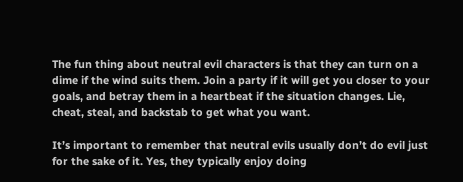The fun thing about neutral evil characters is that they can turn on a dime if the wind suits them. Join a party if it will get you closer to your goals, and betray them in a heartbeat if the situation changes. Lie, cheat, steal, and backstab to get what you want.

It’s important to remember that neutral evils usually don’t do evil just for the sake of it. Yes, they typically enjoy doing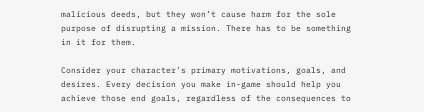malicious deeds, but they won’t cause harm for the sole purpose of disrupting a mission. There has to be something in it for them.

Consider your character’s primary motivations, goals, and desires. Every decision you make in-game should help you achieve those end goals, regardless of the consequences to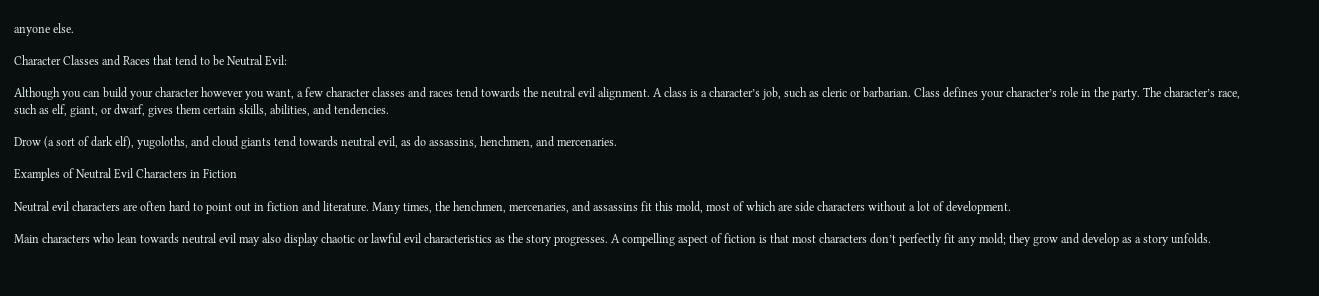anyone else.

Character Classes and Races that tend to be Neutral Evil:

Although you can build your character however you want, a few character classes and races tend towards the neutral evil alignment. A class is a character’s job, such as cleric or barbarian. Class defines your character’s role in the party. The character’s race, such as elf, giant, or dwarf, gives them certain skills, abilities, and tendencies.

Drow (a sort of dark elf), yugoloths, and cloud giants tend towards neutral evil, as do assassins, henchmen, and mercenaries.

Examples of Neutral Evil Characters in Fiction

Neutral evil characters are often hard to point out in fiction and literature. Many times, the henchmen, mercenaries, and assassins fit this mold, most of which are side characters without a lot of development.

Main characters who lean towards neutral evil may also display chaotic or lawful evil characteristics as the story progresses. A compelling aspect of fiction is that most characters don’t perfectly fit any mold; they grow and develop as a story unfolds.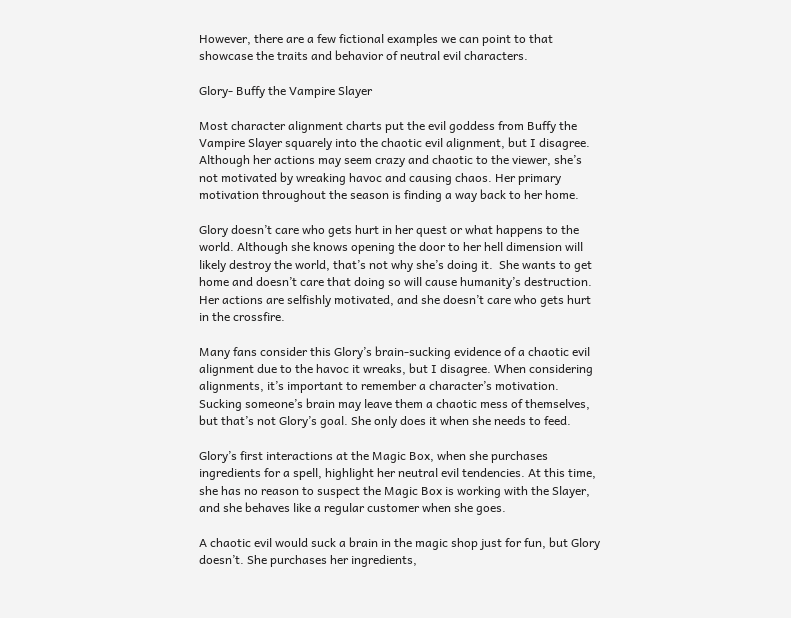However, there are a few fictional examples we can point to that showcase the traits and behavior of neutral evil characters.

Glory- Buffy the Vampire Slayer

Most character alignment charts put the evil goddess from Buffy the Vampire Slayer squarely into the chaotic evil alignment, but I disagree. Although her actions may seem crazy and chaotic to the viewer, she’s not motivated by wreaking havoc and causing chaos. Her primary motivation throughout the season is finding a way back to her home.

Glory doesn’t care who gets hurt in her quest or what happens to the world. Although she knows opening the door to her hell dimension will likely destroy the world, that’s not why she’s doing it.  She wants to get home and doesn’t care that doing so will cause humanity’s destruction. Her actions are selfishly motivated, and she doesn’t care who gets hurt in the crossfire.

Many fans consider this Glory’s brain-sucking evidence of a chaotic evil alignment due to the havoc it wreaks, but I disagree. When considering alignments, it’s important to remember a character’s motivation. Sucking someone’s brain may leave them a chaotic mess of themselves, but that’s not Glory’s goal. She only does it when she needs to feed.

Glory’s first interactions at the Magic Box, when she purchases ingredients for a spell, highlight her neutral evil tendencies. At this time, she has no reason to suspect the Magic Box is working with the Slayer, and she behaves like a regular customer when she goes.

A chaotic evil would suck a brain in the magic shop just for fun, but Glory doesn’t. She purchases her ingredients,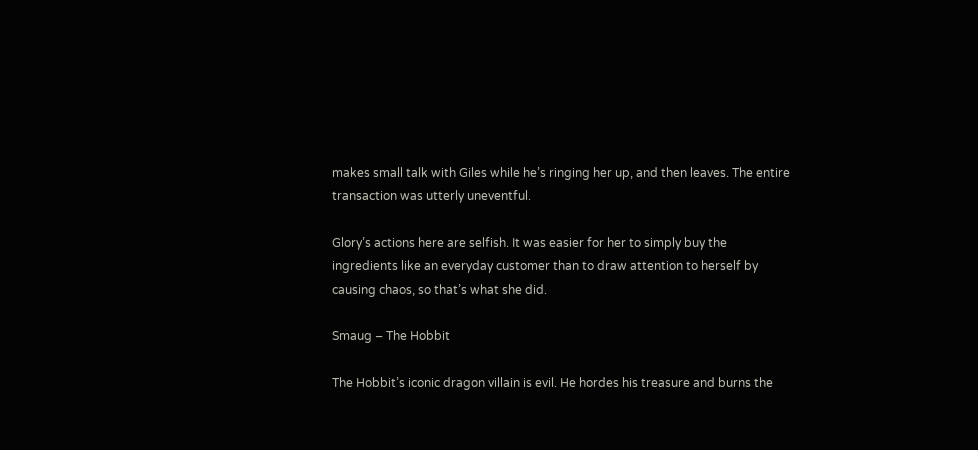makes small talk with Giles while he’s ringing her up, and then leaves. The entire transaction was utterly uneventful.

Glory’s actions here are selfish. It was easier for her to simply buy the ingredients like an everyday customer than to draw attention to herself by causing chaos, so that’s what she did.

Smaug – The Hobbit

The Hobbit’s iconic dragon villain is evil. He hordes his treasure and burns the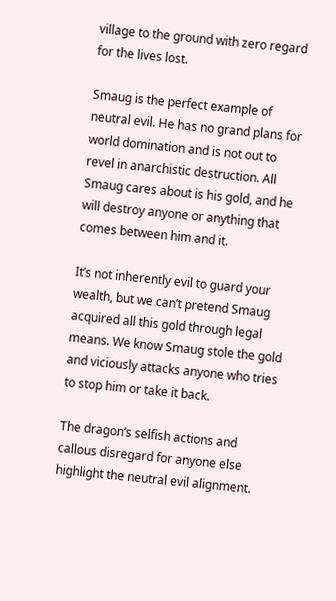village to the ground with zero regard for the lives lost.

Smaug is the perfect example of neutral evil. He has no grand plans for world domination and is not out to revel in anarchistic destruction. All Smaug cares about is his gold, and he will destroy anyone or anything that comes between him and it.

It’s not inherently evil to guard your wealth, but we can’t pretend Smaug acquired all this gold through legal means. We know Smaug stole the gold and viciously attacks anyone who tries to stop him or take it back.

The dragon’s selfish actions and callous disregard for anyone else highlight the neutral evil alignment.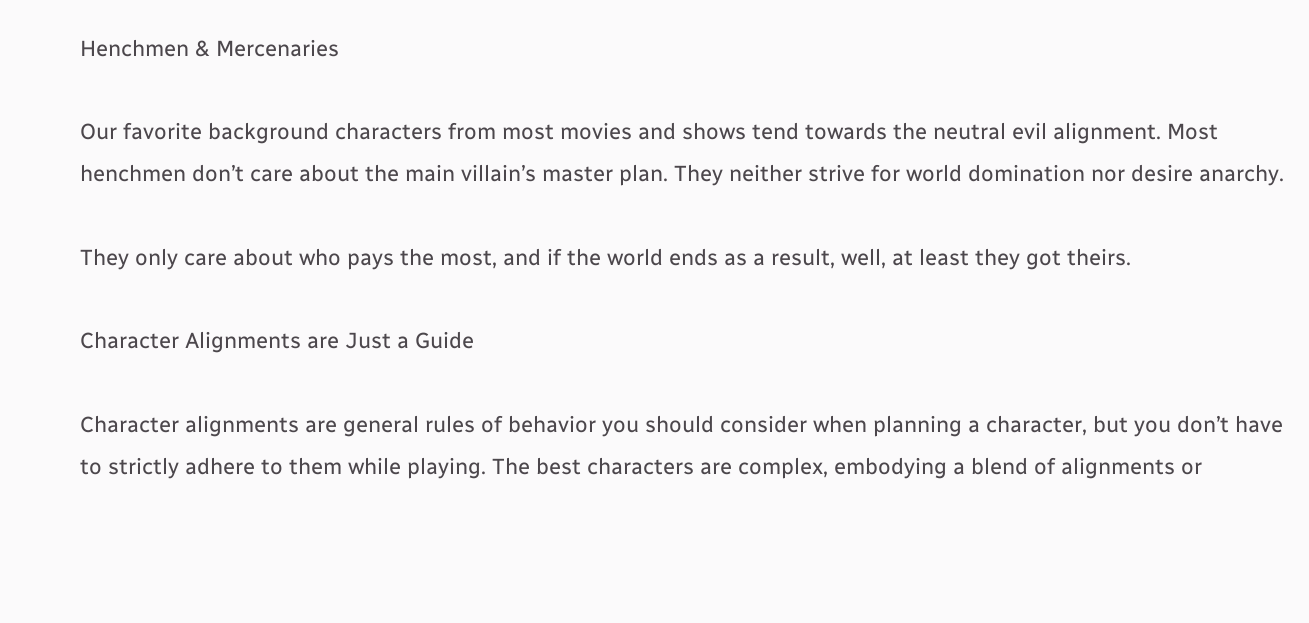Henchmen & Mercenaries

Our favorite background characters from most movies and shows tend towards the neutral evil alignment. Most henchmen don’t care about the main villain’s master plan. They neither strive for world domination nor desire anarchy.

They only care about who pays the most, and if the world ends as a result, well, at least they got theirs.

Character Alignments are Just a Guide

Character alignments are general rules of behavior you should consider when planning a character, but you don’t have to strictly adhere to them while playing. The best characters are complex, embodying a blend of alignments or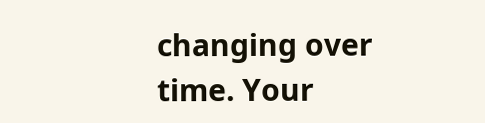changing over time. Your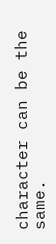character can be the same.